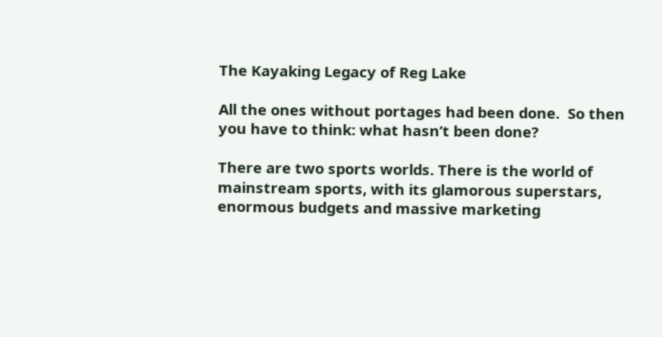The Kayaking Legacy of Reg Lake

All the ones without portages had been done.  So then you have to think: what hasn’t been done?

There are two sports worlds. There is the world of mainstream sports, with its glamorous superstars, enormous budgets and massive marketing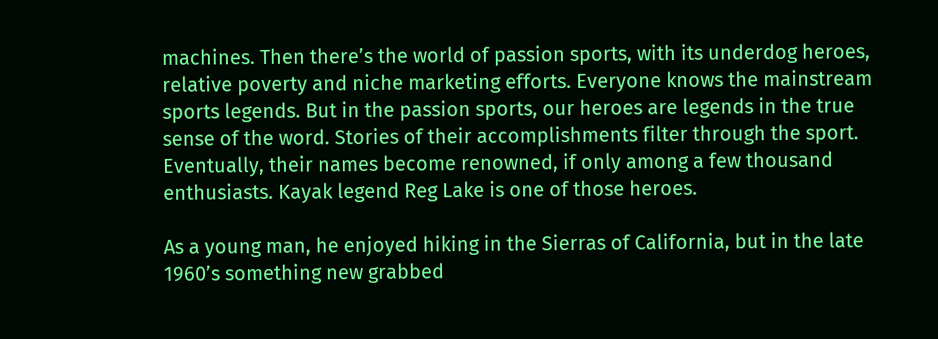machines. Then there’s the world of passion sports, with its underdog heroes, relative poverty and niche marketing efforts. Everyone knows the mainstream sports legends. But in the passion sports, our heroes are legends in the true sense of the word. Stories of their accomplishments filter through the sport. Eventually, their names become renowned, if only among a few thousand enthusiasts. Kayak legend Reg Lake is one of those heroes.

As a young man, he enjoyed hiking in the Sierras of California, but in the late 1960’s something new grabbed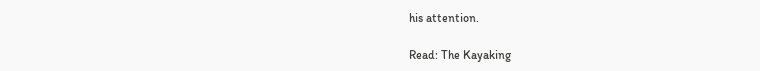his attention.

Read: The Kayaking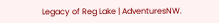Legacy of Reg Lake | AdventuresNW.